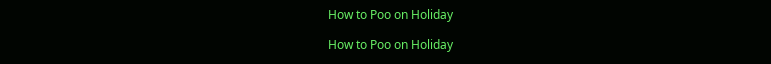How to Poo on Holiday

How to Poo on Holiday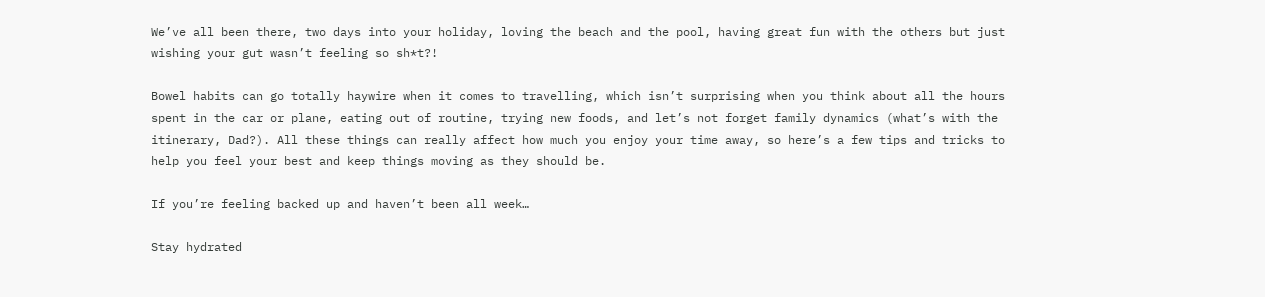We’ve all been there, two days into your holiday, loving the beach and the pool, having great fun with the others but just wishing your gut wasn’t feeling so sh*t?!

Bowel habits can go totally haywire when it comes to travelling, which isn’t surprising when you think about all the hours spent in the car or plane, eating out of routine, trying new foods, and let’s not forget family dynamics (what’s with the itinerary, Dad?). All these things can really affect how much you enjoy your time away, so here’s a few tips and tricks to help you feel your best and keep things moving as they should be.

If you’re feeling backed up and haven’t been all week…

Stay hydrated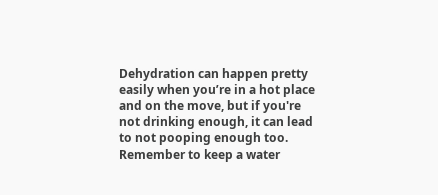Dehydration can happen pretty easily when you’re in a hot place and on the move, but if you're not drinking enough, it can lead to not pooping enough too. Remember to keep a water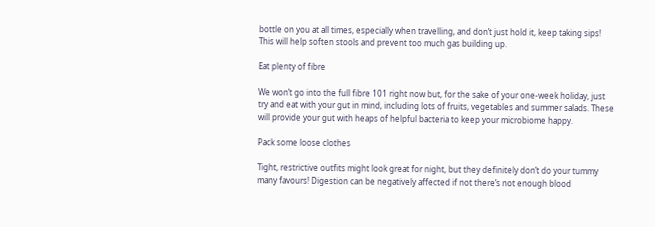bottle on you at all times, especially when travelling, and don’t just hold it, keep taking sips! This will help soften stools and prevent too much gas building up.

Eat plenty of fibre

We won’t go into the full fibre 101 right now but, for the sake of your one-week holiday, just try and eat with your gut in mind, including lots of fruits, vegetables and summer salads. These will provide your gut with heaps of helpful bacteria to keep your microbiome happy.

Pack some loose clothes

Tight, restrictive outfits might look great for night, but they definitely don’t do your tummy many favours! Digestion can be negatively affected if not there’s not enough blood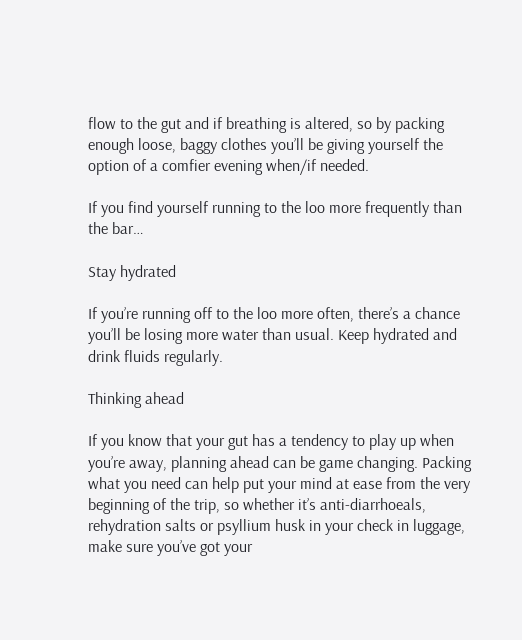flow to the gut and if breathing is altered, so by packing enough loose, baggy clothes you’ll be giving yourself the option of a comfier evening when/if needed.

If you find yourself running to the loo more frequently than the bar…

Stay hydrated

If you’re running off to the loo more often, there’s a chance you’ll be losing more water than usual. Keep hydrated and drink fluids regularly.

Thinking ahead

If you know that your gut has a tendency to play up when you’re away, planning ahead can be game changing. Packing what you need can help put your mind at ease from the very beginning of the trip, so whether it’s anti-diarrhoeals, rehydration salts or psyllium husk in your check in luggage, make sure you’ve got your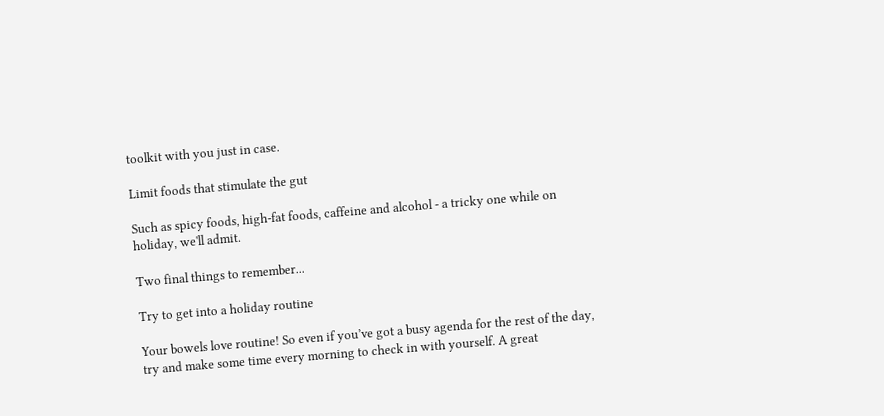toolkit with you just in case.

Limit foods that stimulate the gut

Such as spicy foods, high-fat foods, caffeine and alcohol - a tricky one while on holiday, we'll admit.

Two final things to remember...

Try to get into a holiday routine

Your bowels love routine! So even if you’ve got a busy agenda for the rest of the day, try and make some time every morning to check in with yourself. A great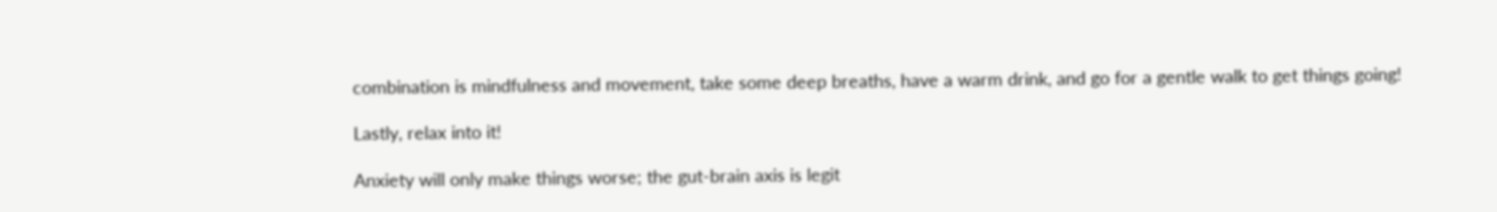combination is mindfulness and movement, take some deep breaths, have a warm drink, and go for a gentle walk to get things going!

Lastly, relax into it!

Anxiety will only make things worse; the gut-brain axis is legit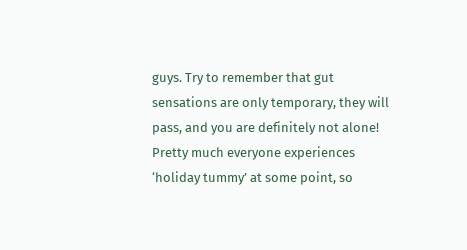guys. Try to remember that gut sensations are only temporary, they will pass, and you are definitely not alone! Pretty much everyone experiences ‘holiday tummy’ at some point, so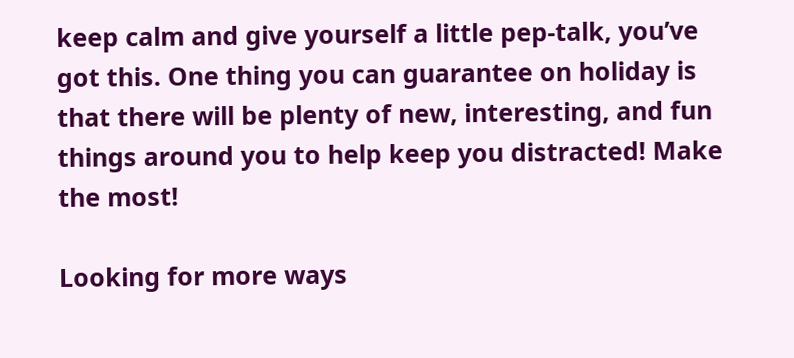keep calm and give yourself a little pep-talk, you’ve got this. One thing you can guarantee on holiday is that there will be plenty of new, interesting, and fun things around you to help keep you distracted! Make the most!

Looking for more ways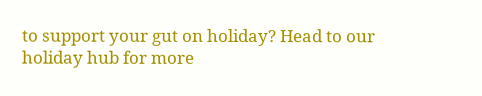to support your gut on holiday? Head to our holiday hub for more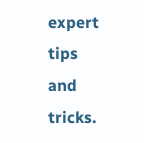expert tips and tricks.